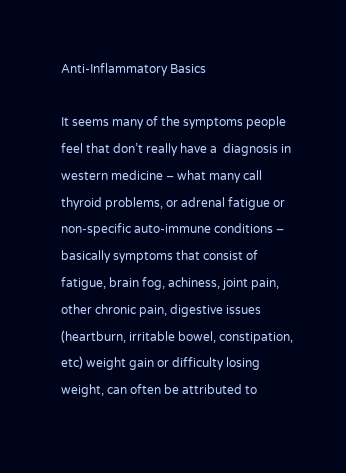Anti-Inflammatory Basics

It seems many of the symptoms people feel that don’t really have a  diagnosis in western medicine – what many call thyroid problems, or adrenal fatigue or non-specific auto-immune conditions – basically symptoms that consist of fatigue, brain fog, achiness, joint pain, other chronic pain, digestive issues (heartburn, irritable bowel, constipation, etc) weight gain or difficulty losing weight, can often be attributed to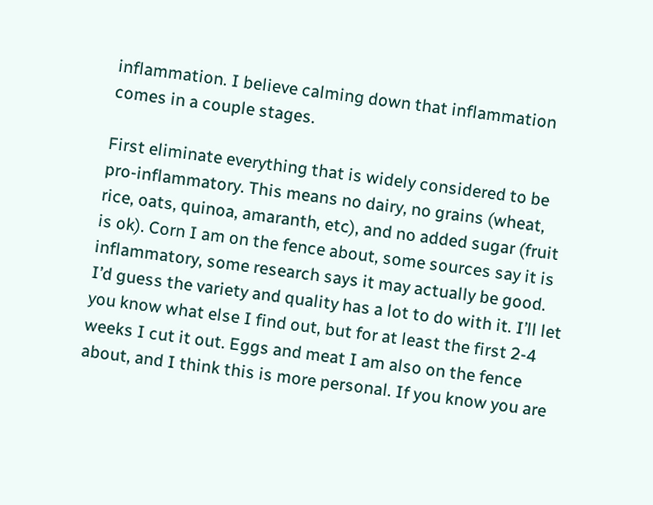inflammation. I believe calming down that inflammation comes in a couple stages.

First eliminate everything that is widely considered to be pro-inflammatory. This means no dairy, no grains (wheat, rice, oats, quinoa, amaranth, etc), and no added sugar (fruit is ok). Corn I am on the fence about, some sources say it is inflammatory, some research says it may actually be good. I’d guess the variety and quality has a lot to do with it. I’ll let you know what else I find out, but for at least the first 2-4 weeks I cut it out. Eggs and meat I am also on the fence about, and I think this is more personal. If you know you are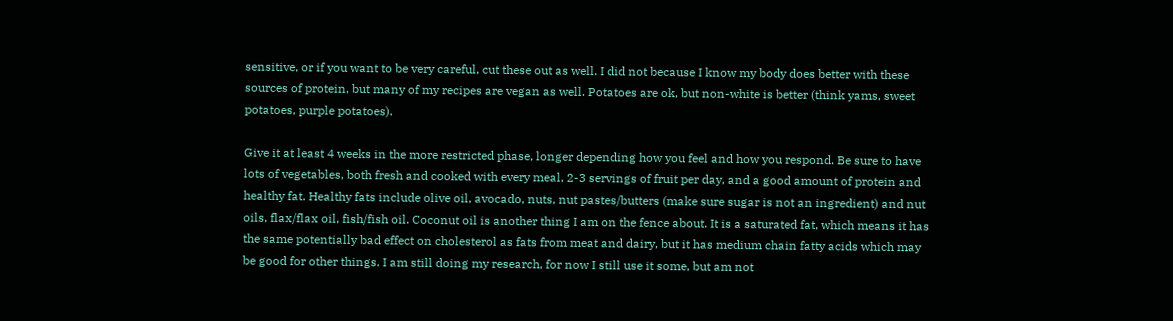sensitive, or if you want to be very careful, cut these out as well. I did not because I know my body does better with these sources of protein, but many of my recipes are vegan as well. Potatoes are ok, but non-white is better (think yams, sweet potatoes, purple potatoes).

Give it at least 4 weeks in the more restricted phase, longer depending how you feel and how you respond. Be sure to have lots of vegetables, both fresh and cooked with every meal, 2-3 servings of fruit per day, and a good amount of protein and healthy fat. Healthy fats include olive oil, avocado, nuts, nut pastes/butters (make sure sugar is not an ingredient) and nut oils, flax/flax oil, fish/fish oil. Coconut oil is another thing I am on the fence about. It is a saturated fat, which means it has the same potentially bad effect on cholesterol as fats from meat and dairy, but it has medium chain fatty acids which may be good for other things. I am still doing my research, for now I still use it some, but am not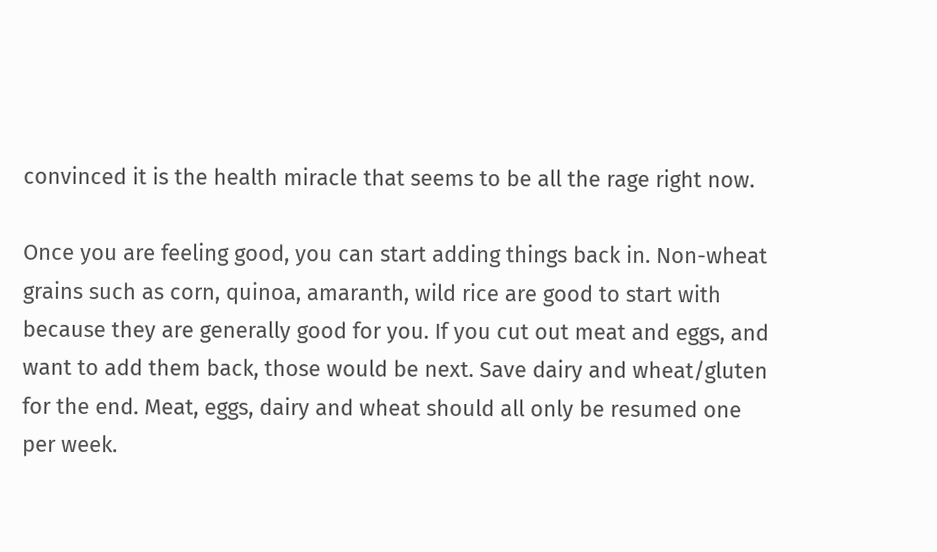convinced it is the health miracle that seems to be all the rage right now.

Once you are feeling good, you can start adding things back in. Non-wheat grains such as corn, quinoa, amaranth, wild rice are good to start with because they are generally good for you. If you cut out meat and eggs, and want to add them back, those would be next. Save dairy and wheat/gluten for the end. Meat, eggs, dairy and wheat should all only be resumed one per week.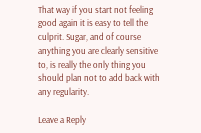That way if you start not feeling good again it is easy to tell the culprit. Sugar, and of course anything you are clearly sensitive to, is really the only thing you should plan not to add back with any regularity.

Leave a Reply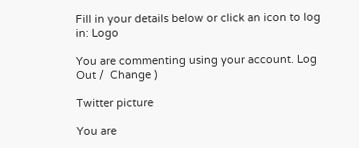Fill in your details below or click an icon to log in: Logo

You are commenting using your account. Log Out /  Change )

Twitter picture

You are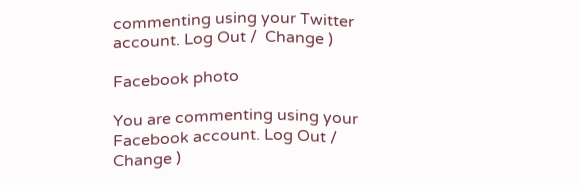commenting using your Twitter account. Log Out /  Change )

Facebook photo

You are commenting using your Facebook account. Log Out /  Change )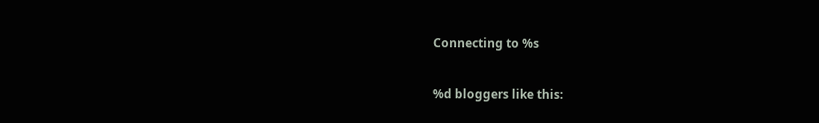Connecting to %s

%d bloggers like this: